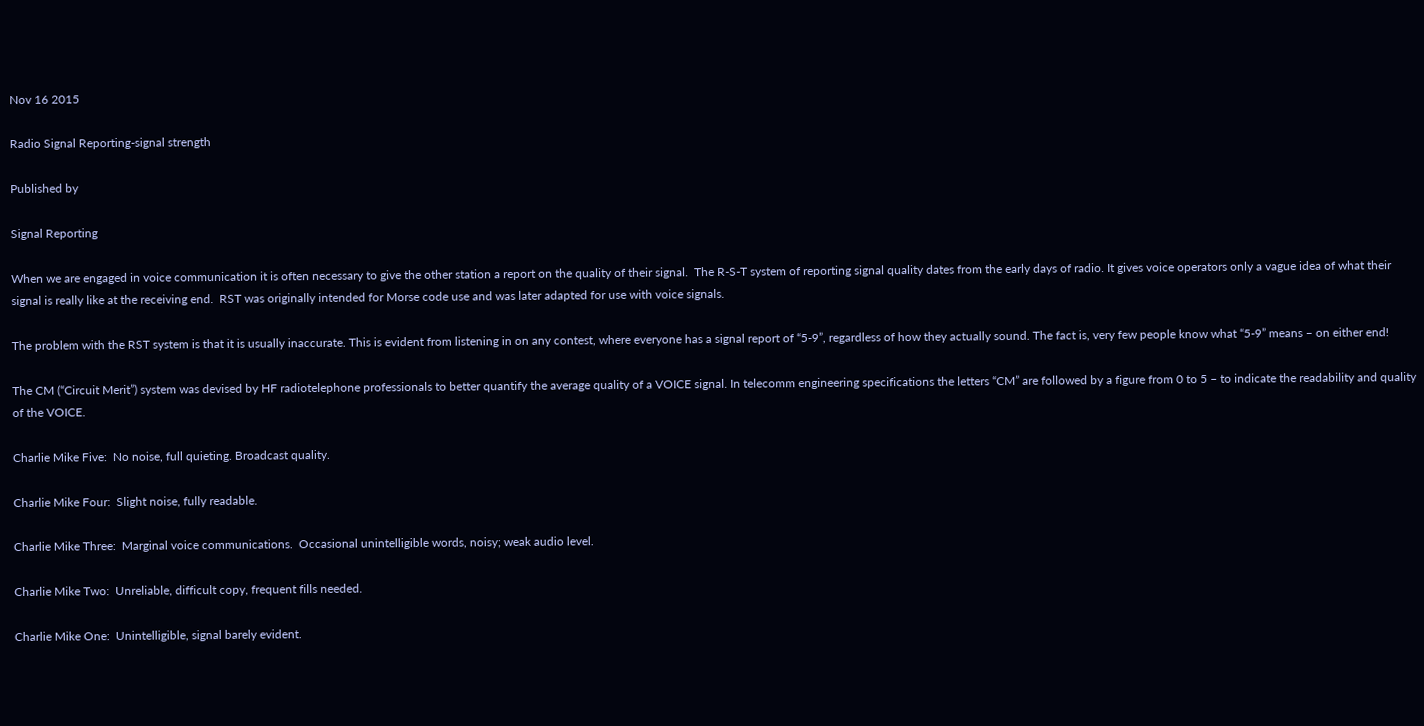Nov 16 2015

Radio Signal Reporting-signal strength

Published by

Signal Reporting

When we are engaged in voice communication it is often necessary to give the other station a report on the quality of their signal.  The R-S-T system of reporting signal quality dates from the early days of radio. It gives voice operators only a vague idea of what their signal is really like at the receiving end.  RST was originally intended for Morse code use and was later adapted for use with voice signals.

The problem with the RST system is that it is usually inaccurate. This is evident from listening in on any contest, where everyone has a signal report of “5-9”, regardless of how they actually sound. The fact is, very few people know what “5-9” means – on either end!

The CM (“Circuit Merit”) system was devised by HF radiotelephone professionals to better quantify the average quality of a VOICE signal. In telecomm engineering specifications the letters “CM” are followed by a figure from 0 to 5 – to indicate the readability and quality of the VOICE.

Charlie Mike Five:  No noise, full quieting. Broadcast quality.

Charlie Mike Four:  Slight noise, fully readable.

Charlie Mike Three:  Marginal voice communications.  Occasional unintelligible words, noisy; weak audio level.

Charlie Mike Two:  Unreliable, difficult copy, frequent fills needed.

Charlie Mike One:  Unintelligible, signal barely evident.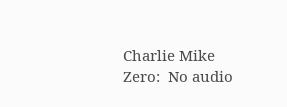Charlie Mike Zero:  No audio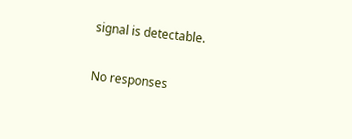signal is detectable.

No responses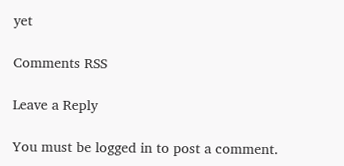yet

Comments RSS

Leave a Reply

You must be logged in to post a comment.